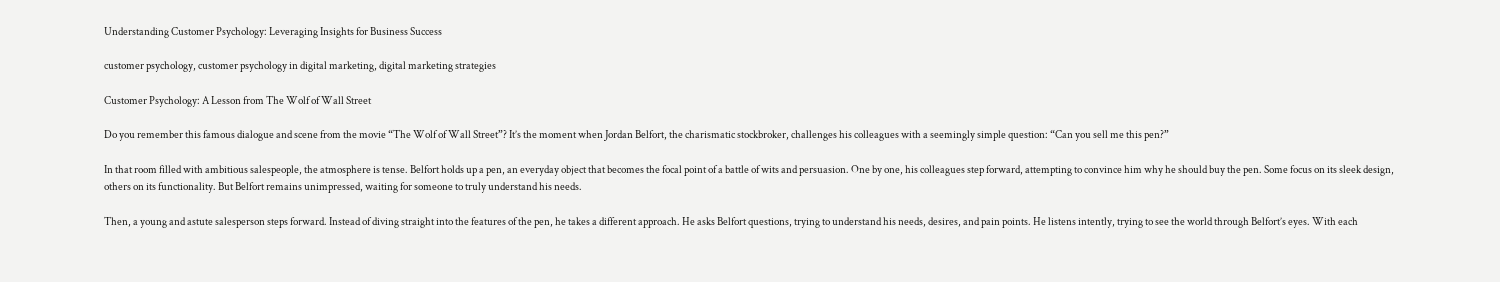Understanding Customer Psychology: Leveraging Insights for Business Success

customer psychology, customer psychology in digital marketing, digital marketing strategies

Customer Psychology: A Lesson from The Wolf of Wall Street

Do you remember this famous dialogue and scene from the movie “The Wolf of Wall Street”? It’s the moment when Jordan Belfort, the charismatic stockbroker, challenges his colleagues with a seemingly simple question: “Can you sell me this pen?”

In that room filled with ambitious salespeople, the atmosphere is tense. Belfort holds up a pen, an everyday object that becomes the focal point of a battle of wits and persuasion. One by one, his colleagues step forward, attempting to convince him why he should buy the pen. Some focus on its sleek design, others on its functionality. But Belfort remains unimpressed, waiting for someone to truly understand his needs.

Then, a young and astute salesperson steps forward. Instead of diving straight into the features of the pen, he takes a different approach. He asks Belfort questions, trying to understand his needs, desires, and pain points. He listens intently, trying to see the world through Belfort’s eyes. With each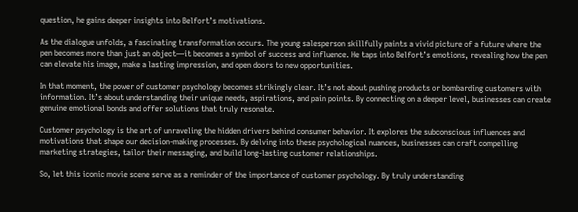question, he gains deeper insights into Belfort’s motivations.

As the dialogue unfolds, a fascinating transformation occurs. The young salesperson skillfully paints a vivid picture of a future where the pen becomes more than just an object—it becomes a symbol of success and influence. He taps into Belfort’s emotions, revealing how the pen can elevate his image, make a lasting impression, and open doors to new opportunities.

In that moment, the power of customer psychology becomes strikingly clear. It’s not about pushing products or bombarding customers with information. It’s about understanding their unique needs, aspirations, and pain points. By connecting on a deeper level, businesses can create genuine emotional bonds and offer solutions that truly resonate.

Customer psychology is the art of unraveling the hidden drivers behind consumer behavior. It explores the subconscious influences and motivations that shape our decision-making processes. By delving into these psychological nuances, businesses can craft compelling marketing strategies, tailor their messaging, and build long-lasting customer relationships.

So, let this iconic movie scene serve as a reminder of the importance of customer psychology. By truly understanding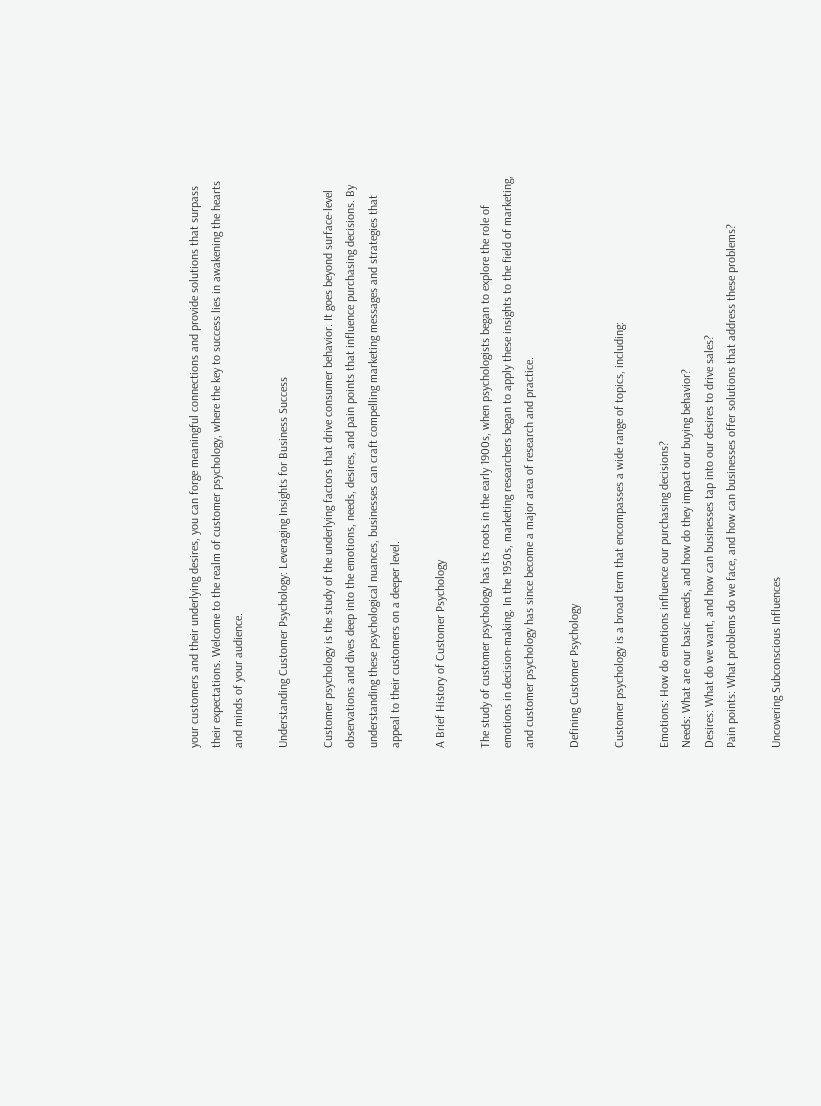your customers and their underlying desires, you can forge meaningful connections and provide solutions that surpass their expectations. Welcome to the realm of customer psychology, where the key to success lies in awakening the hearts and minds of your audience.

Understanding Customer Psychology: Leveraging Insights for Business Success

Customer psychology is the study of the underlying factors that drive consumer behavior. It goes beyond surface-level observations and dives deep into the emotions, needs, desires, and pain points that influence purchasing decisions. By understanding these psychological nuances, businesses can craft compelling marketing messages and strategies that appeal to their customers on a deeper level.

A Brief History of Customer Psychology

The study of customer psychology has its roots in the early 1900s, when psychologists began to explore the role of emotions in decision-making. In the 1950s, marketing researchers began to apply these insights to the field of marketing, and customer psychology has since become a major area of research and practice.

Defining Customer Psychology

Customer psychology is a broad term that encompasses a wide range of topics, including:

Emotions: How do emotions influence our purchasing decisions?
Needs: What are our basic needs, and how do they impact our buying behavior?
Desires: What do we want, and how can businesses tap into our desires to drive sales?
Pain points: What problems do we face, and how can businesses offer solutions that address these problems?

Uncovering Subconscious Influences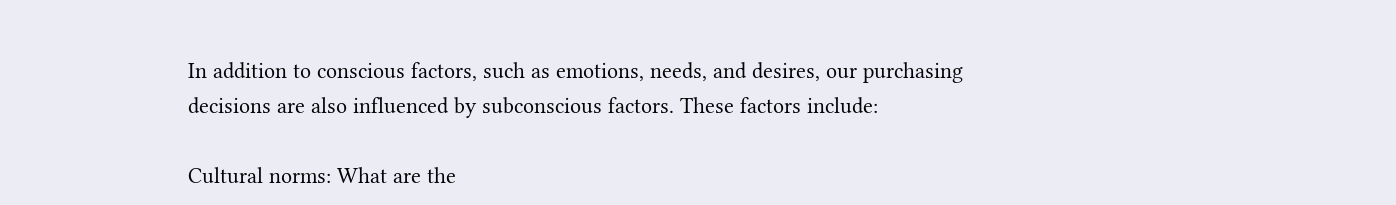In addition to conscious factors, such as emotions, needs, and desires, our purchasing decisions are also influenced by subconscious factors. These factors include:

Cultural norms: What are the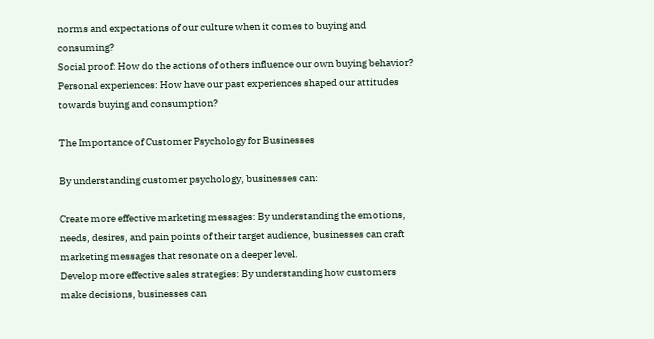norms and expectations of our culture when it comes to buying and consuming?
Social proof: How do the actions of others influence our own buying behavior?
Personal experiences: How have our past experiences shaped our attitudes towards buying and consumption?

The Importance of Customer Psychology for Businesses

By understanding customer psychology, businesses can:

Create more effective marketing messages: By understanding the emotions, needs, desires, and pain points of their target audience, businesses can craft marketing messages that resonate on a deeper level.
Develop more effective sales strategies: By understanding how customers make decisions, businesses can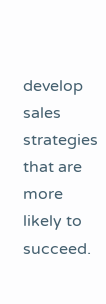develop sales strategies that are more likely to succeed.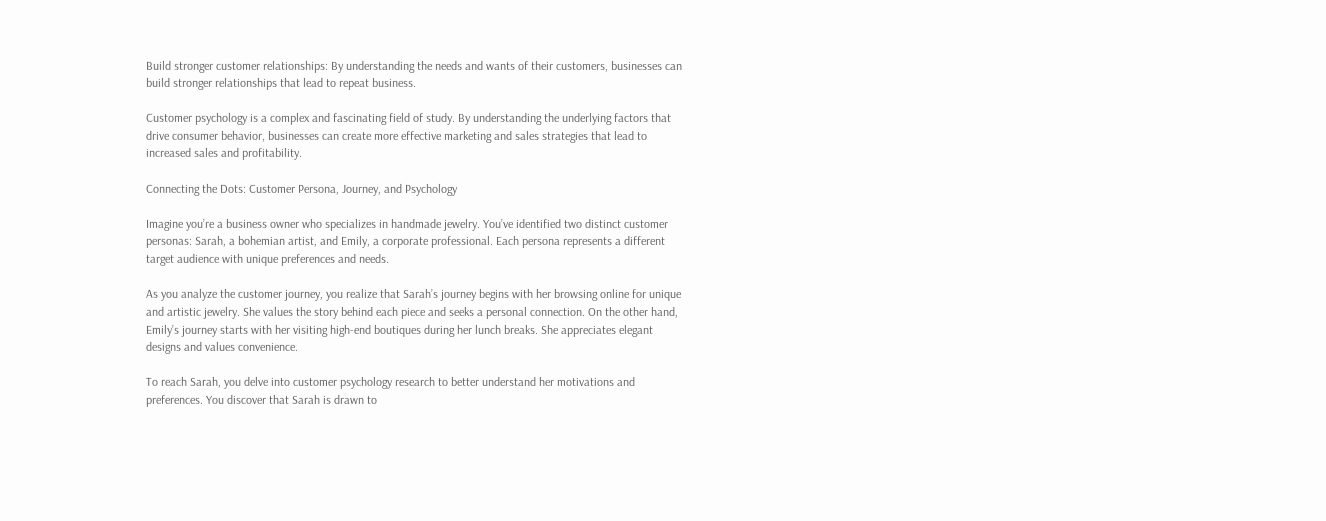Build stronger customer relationships: By understanding the needs and wants of their customers, businesses can build stronger relationships that lead to repeat business.

Customer psychology is a complex and fascinating field of study. By understanding the underlying factors that drive consumer behavior, businesses can create more effective marketing and sales strategies that lead to increased sales and profitability.

Connecting the Dots: Customer Persona, Journey, and Psychology

Imagine you’re a business owner who specializes in handmade jewelry. You’ve identified two distinct customer personas: Sarah, a bohemian artist, and Emily, a corporate professional. Each persona represents a different target audience with unique preferences and needs.

As you analyze the customer journey, you realize that Sarah’s journey begins with her browsing online for unique and artistic jewelry. She values the story behind each piece and seeks a personal connection. On the other hand, Emily’s journey starts with her visiting high-end boutiques during her lunch breaks. She appreciates elegant designs and values convenience.

To reach Sarah, you delve into customer psychology research to better understand her motivations and preferences. You discover that Sarah is drawn to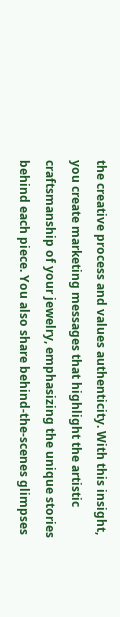the creative process and values authenticity. With this insight, you create marketing messages that highlight the artistic craftsmanship of your jewelry, emphasizing the unique stories behind each piece. You also share behind-the-scenes glimpses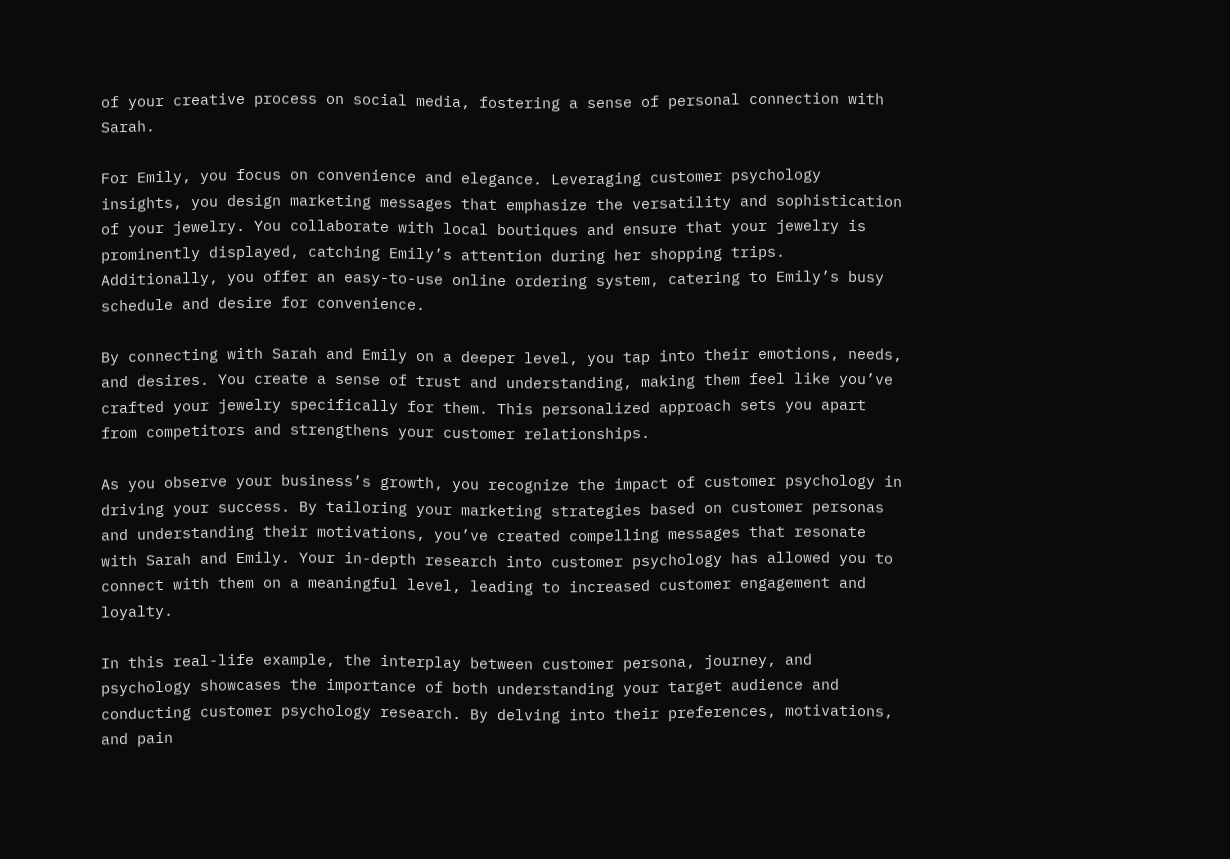of your creative process on social media, fostering a sense of personal connection with Sarah.

For Emily, you focus on convenience and elegance. Leveraging customer psychology insights, you design marketing messages that emphasize the versatility and sophistication of your jewelry. You collaborate with local boutiques and ensure that your jewelry is prominently displayed, catching Emily’s attention during her shopping trips. Additionally, you offer an easy-to-use online ordering system, catering to Emily’s busy schedule and desire for convenience.

By connecting with Sarah and Emily on a deeper level, you tap into their emotions, needs, and desires. You create a sense of trust and understanding, making them feel like you’ve crafted your jewelry specifically for them. This personalized approach sets you apart from competitors and strengthens your customer relationships.

As you observe your business’s growth, you recognize the impact of customer psychology in driving your success. By tailoring your marketing strategies based on customer personas and understanding their motivations, you’ve created compelling messages that resonate with Sarah and Emily. Your in-depth research into customer psychology has allowed you to connect with them on a meaningful level, leading to increased customer engagement and loyalty.

In this real-life example, the interplay between customer persona, journey, and psychology showcases the importance of both understanding your target audience and conducting customer psychology research. By delving into their preferences, motivations, and pain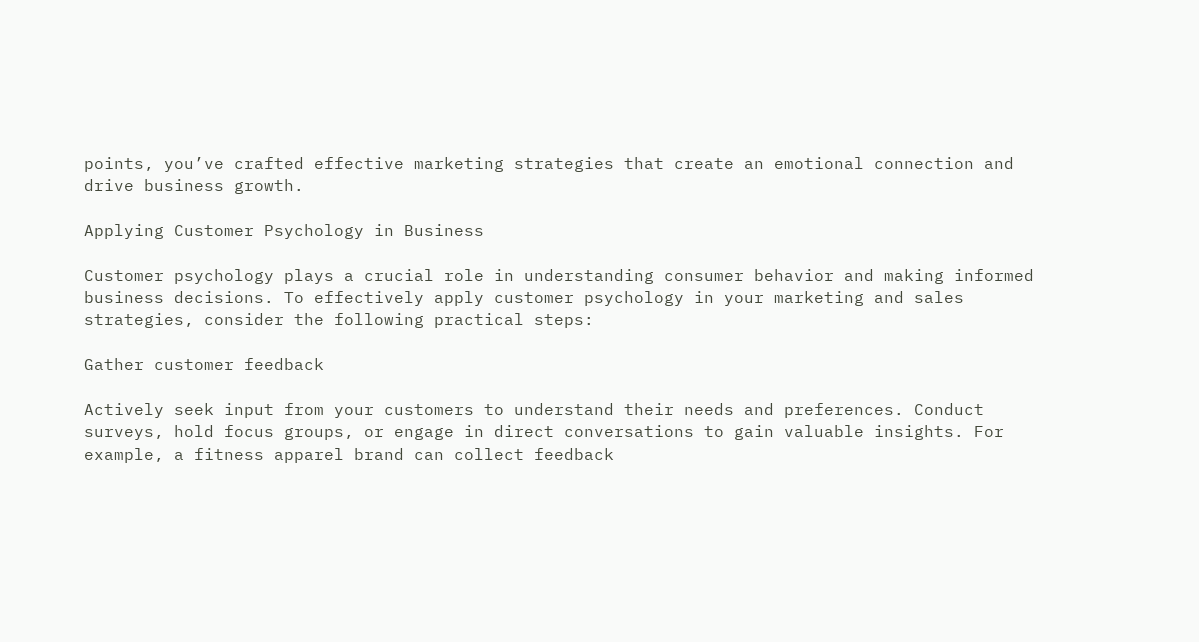points, you’ve crafted effective marketing strategies that create an emotional connection and drive business growth.

Applying Customer Psychology in Business

Customer psychology plays a crucial role in understanding consumer behavior and making informed business decisions. To effectively apply customer psychology in your marketing and sales strategies, consider the following practical steps:

Gather customer feedback

Actively seek input from your customers to understand their needs and preferences. Conduct surveys, hold focus groups, or engage in direct conversations to gain valuable insights. For example, a fitness apparel brand can collect feedback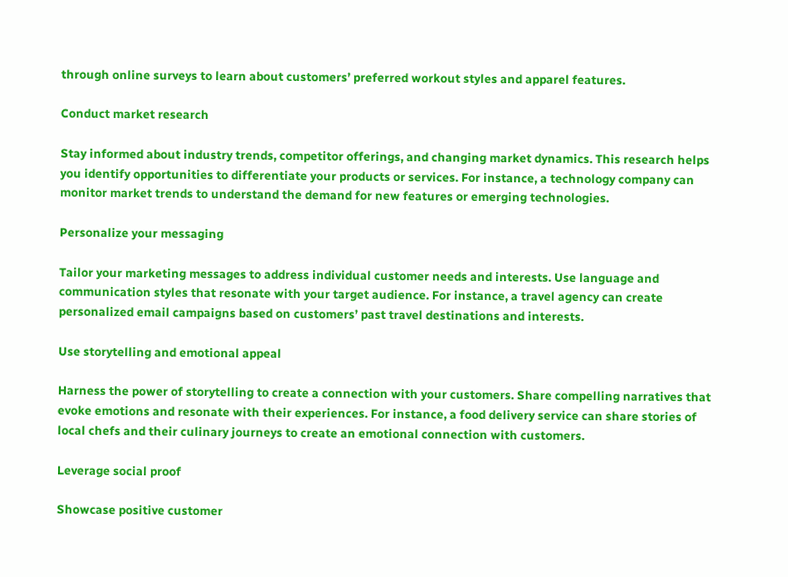through online surveys to learn about customers’ preferred workout styles and apparel features.

Conduct market research

Stay informed about industry trends, competitor offerings, and changing market dynamics. This research helps you identify opportunities to differentiate your products or services. For instance, a technology company can monitor market trends to understand the demand for new features or emerging technologies.

Personalize your messaging

Tailor your marketing messages to address individual customer needs and interests. Use language and communication styles that resonate with your target audience. For instance, a travel agency can create personalized email campaigns based on customers’ past travel destinations and interests.

Use storytelling and emotional appeal

Harness the power of storytelling to create a connection with your customers. Share compelling narratives that evoke emotions and resonate with their experiences. For instance, a food delivery service can share stories of local chefs and their culinary journeys to create an emotional connection with customers.

Leverage social proof

Showcase positive customer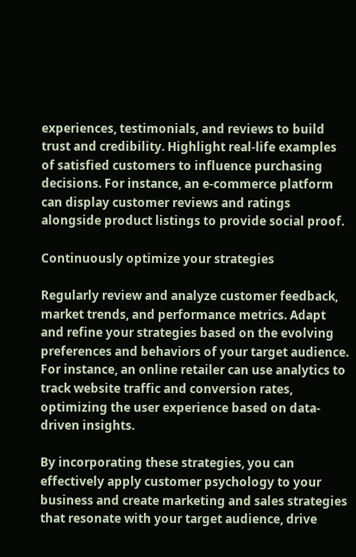experiences, testimonials, and reviews to build trust and credibility. Highlight real-life examples of satisfied customers to influence purchasing decisions. For instance, an e-commerce platform can display customer reviews and ratings alongside product listings to provide social proof.

Continuously optimize your strategies

Regularly review and analyze customer feedback, market trends, and performance metrics. Adapt and refine your strategies based on the evolving preferences and behaviors of your target audience. For instance, an online retailer can use analytics to track website traffic and conversion rates, optimizing the user experience based on data-driven insights.

By incorporating these strategies, you can effectively apply customer psychology to your business and create marketing and sales strategies that resonate with your target audience, drive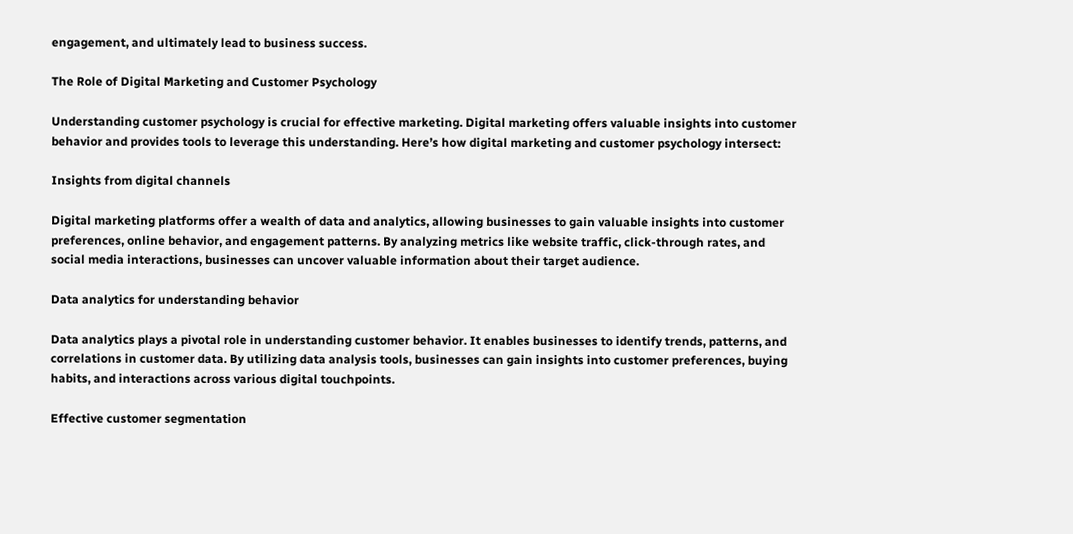engagement, and ultimately lead to business success.

The Role of Digital Marketing and Customer Psychology

Understanding customer psychology is crucial for effective marketing. Digital marketing offers valuable insights into customer behavior and provides tools to leverage this understanding. Here’s how digital marketing and customer psychology intersect:

Insights from digital channels

Digital marketing platforms offer a wealth of data and analytics, allowing businesses to gain valuable insights into customer preferences, online behavior, and engagement patterns. By analyzing metrics like website traffic, click-through rates, and social media interactions, businesses can uncover valuable information about their target audience.

Data analytics for understanding behavior

Data analytics plays a pivotal role in understanding customer behavior. It enables businesses to identify trends, patterns, and correlations in customer data. By utilizing data analysis tools, businesses can gain insights into customer preferences, buying habits, and interactions across various digital touchpoints.

Effective customer segmentation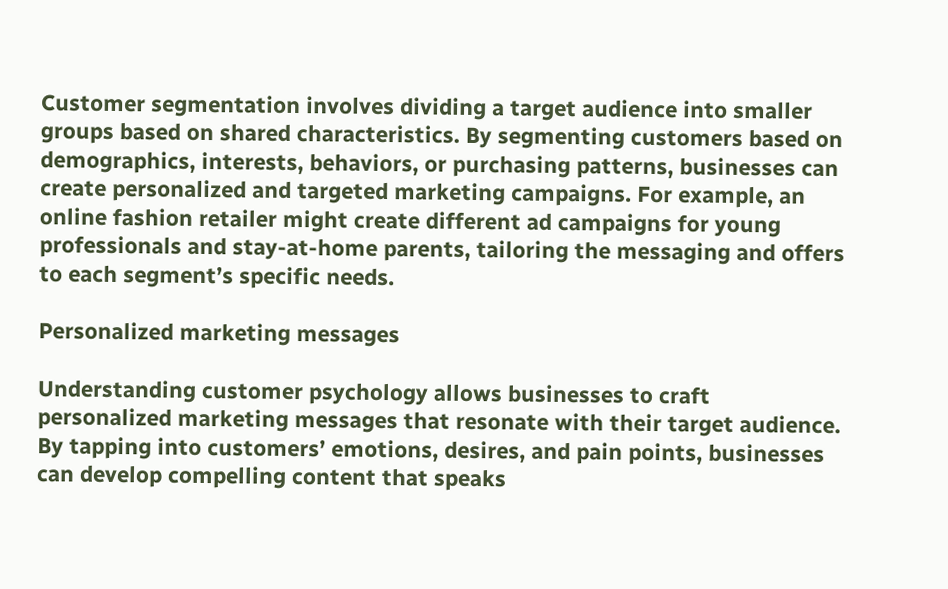Customer segmentation involves dividing a target audience into smaller groups based on shared characteristics. By segmenting customers based on demographics, interests, behaviors, or purchasing patterns, businesses can create personalized and targeted marketing campaigns. For example, an online fashion retailer might create different ad campaigns for young professionals and stay-at-home parents, tailoring the messaging and offers to each segment’s specific needs.

Personalized marketing messages

Understanding customer psychology allows businesses to craft personalized marketing messages that resonate with their target audience. By tapping into customers’ emotions, desires, and pain points, businesses can develop compelling content that speaks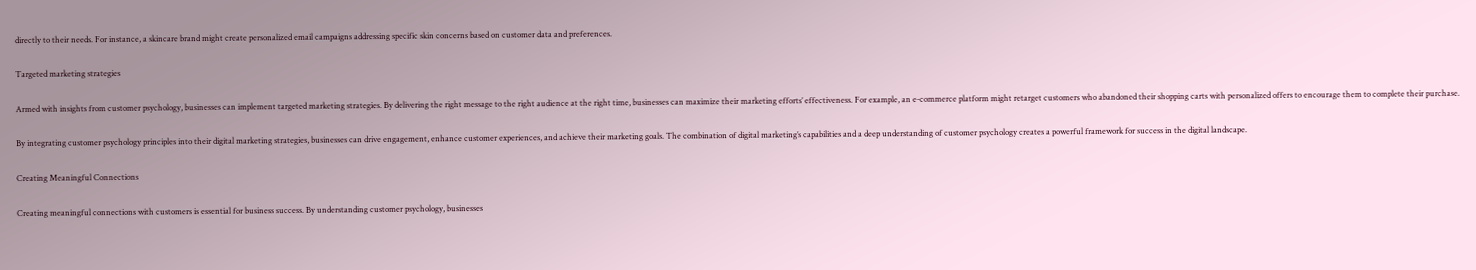directly to their needs. For instance, a skincare brand might create personalized email campaigns addressing specific skin concerns based on customer data and preferences.

Targeted marketing strategies

Armed with insights from customer psychology, businesses can implement targeted marketing strategies. By delivering the right message to the right audience at the right time, businesses can maximize their marketing efforts’ effectiveness. For example, an e-commerce platform might retarget customers who abandoned their shopping carts with personalized offers to encourage them to complete their purchase.

By integrating customer psychology principles into their digital marketing strategies, businesses can drive engagement, enhance customer experiences, and achieve their marketing goals. The combination of digital marketing’s capabilities and a deep understanding of customer psychology creates a powerful framework for success in the digital landscape.

Creating Meaningful Connections

Creating meaningful connections with customers is essential for business success. By understanding customer psychology, businesses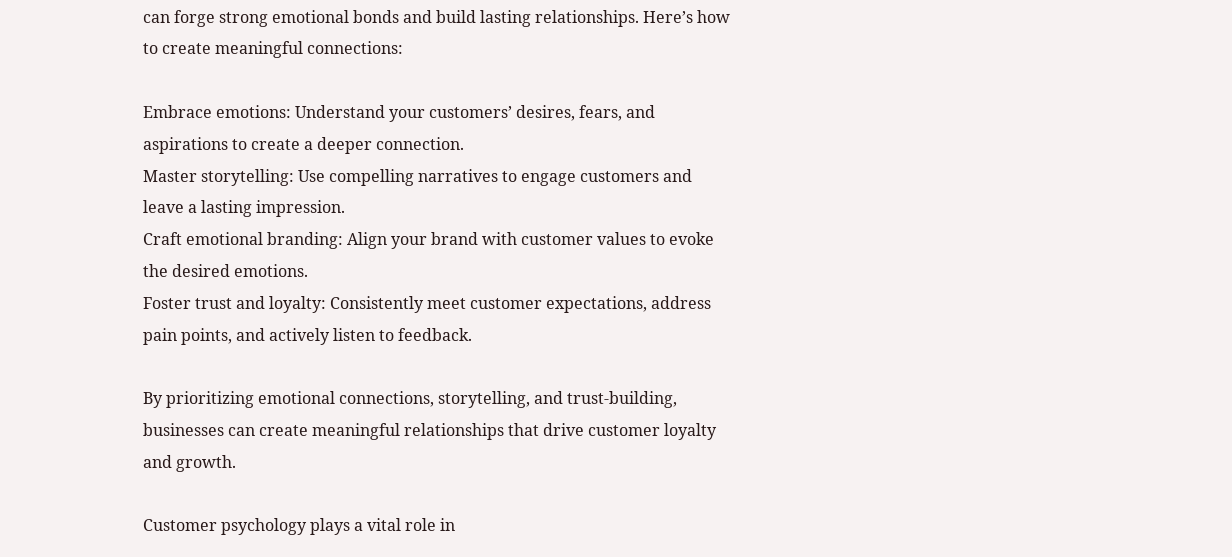can forge strong emotional bonds and build lasting relationships. Here’s how to create meaningful connections:

Embrace emotions: Understand your customers’ desires, fears, and aspirations to create a deeper connection.
Master storytelling: Use compelling narratives to engage customers and leave a lasting impression.
Craft emotional branding: Align your brand with customer values to evoke the desired emotions.
Foster trust and loyalty: Consistently meet customer expectations, address pain points, and actively listen to feedback.

By prioritizing emotional connections, storytelling, and trust-building, businesses can create meaningful relationships that drive customer loyalty and growth.

Customer psychology plays a vital role in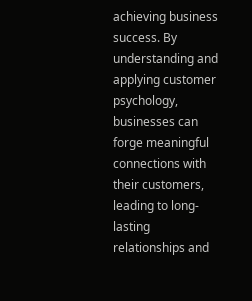achieving business success. By understanding and applying customer psychology, businesses can forge meaningful connections with their customers, leading to long-lasting relationships and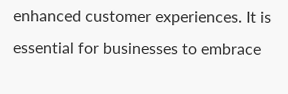enhanced customer experiences. It is essential for businesses to embrace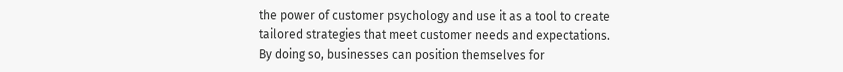the power of customer psychology and use it as a tool to create tailored strategies that meet customer needs and expectations. By doing so, businesses can position themselves for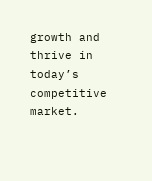growth and thrive in today’s competitive market.